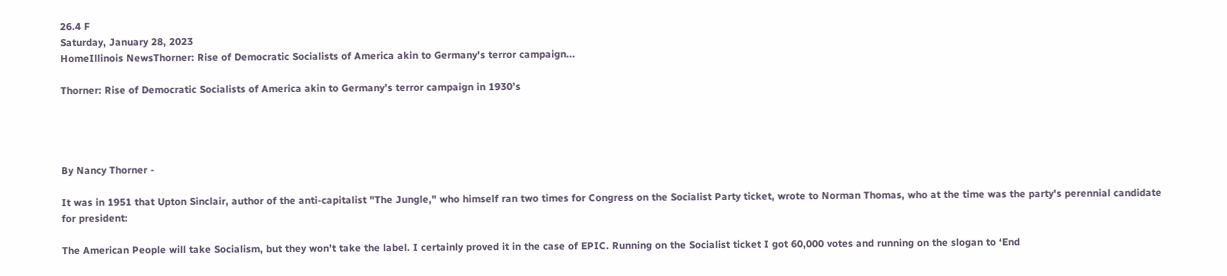26.4 F
Saturday, January 28, 2023
HomeIllinois NewsThorner: Rise of Democratic Socialists of America akin to Germany's terror campaign...

Thorner: Rise of Democratic Socialists of America akin to Germany’s terror campaign in 1930’s




By Nancy Thorner -

It was in 1951 that Upton Sinclair, author of the anti-capitalist "The Jungle," who himself ran two times for Congress on the Socialist Party ticket, wrote to Norman Thomas, who at the time was the party's perennial candidate for president:

The American People will take Socialism, but they won’t take the label. I certainly proved it in the case of EPIC. Running on the Socialist ticket I got 60,000 votes and running on the slogan to ‘End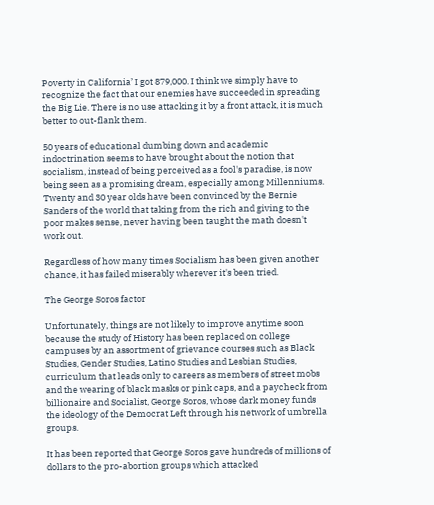Poverty in California’ I got 879,000. I think we simply have to recognize the fact that our enemies have succeeded in spreading the Big Lie. There is no use attacking it by a front attack, it is much better to out-flank them.

50 years of educational dumbing down and academic indoctrination seems to have brought about the notion that socialism, instead of being perceived as a fool's paradise, is now being seen as a promising dream, especially among Millenniums. Twenty and 30 year olds have been convinced by the Bernie Sanders of the world that taking from the rich and giving to the poor makes sense, never having been taught the math doesn't work out.

Regardless of how many times Socialism has been given another chance, it has failed miserably wherever it's been tried.

The George Soros factor

Unfortunately, things are not likely to improve anytime soon because the study of History has been replaced on college campuses by an assortment of grievance courses such as Black Studies, Gender Studies, Latino Studies and Lesbian Studies, curriculum that leads only to careers as members of street mobs and the wearing of black masks or pink caps, and a paycheck from billionaire and Socialist, George Soros, whose dark money funds the ideology of the Democrat Left through his network of umbrella groups.

It has been reported that George Soros gave hundreds of millions of dollars to the pro-abortion groups which attacked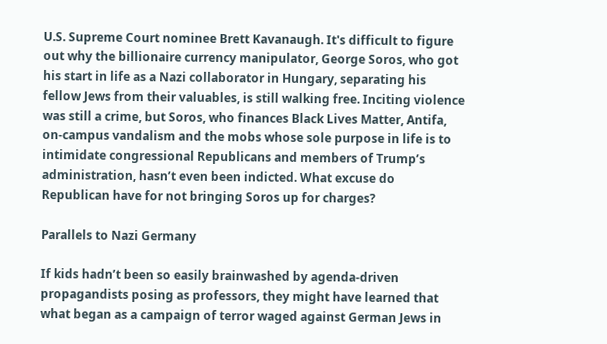U.S. Supreme Court nominee Brett Kavanaugh. It's difficult to figure out why the billionaire currency manipulator, George Soros, who got his start in life as a Nazi collaborator in Hungary, separating his fellow Jews from their valuables, is still walking free. Inciting violence was still a crime, but Soros, who finances Black Lives Matter, Antifa, on-campus vandalism and the mobs whose sole purpose in life is to intimidate congressional Republicans and members of Trump’s administration, hasn’t even been indicted. What excuse do Republican have for not bringing Soros up for charges?

Parallels to Nazi Germany

If kids hadn’t been so easily brainwashed by agenda-driven propagandists posing as professors, they might have learned that what began as a campaign of terror waged against German Jews in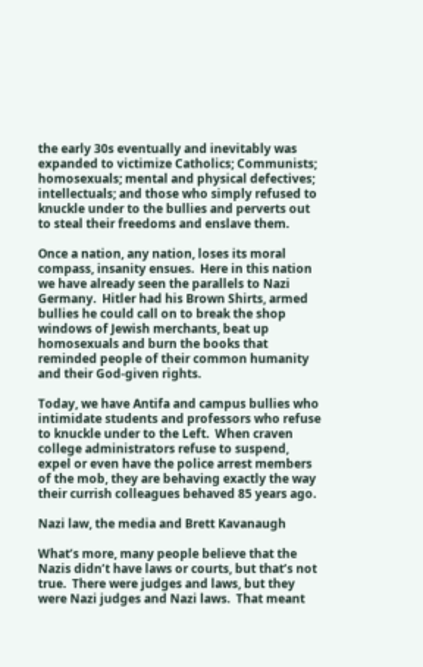the early 30s eventually and inevitably was expanded to victimize Catholics; Communists; homosexuals; mental and physical defectives; intellectuals; and those who simply refused to knuckle under to the bullies and perverts out to steal their freedoms and enslave them.

Once a nation, any nation, loses its moral compass, insanity ensues.  Here in this nation we have already seen the parallels to Nazi Germany.  Hitler had his Brown Shirts, armed bullies he could call on to break the shop windows of Jewish merchants, beat up homosexuals and burn the books that reminded people of their common humanity and their God-given rights.

Today, we have Antifa and campus bullies who intimidate students and professors who refuse to knuckle under to the Left.  When craven college administrators refuse to suspend, expel or even have the police arrest members of the mob, they are behaving exactly the way their currish colleagues behaved 85 years ago.

Nazi law, the media and Brett Kavanaugh

What’s more, many people believe that the Nazis didn’t have laws or courts, but that’s not true.  There were judges and laws, but they were Nazi judges and Nazi laws.  That meant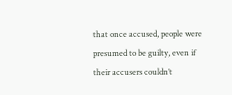that once accused, people were presumed to be guilty, even if their accusers couldn’t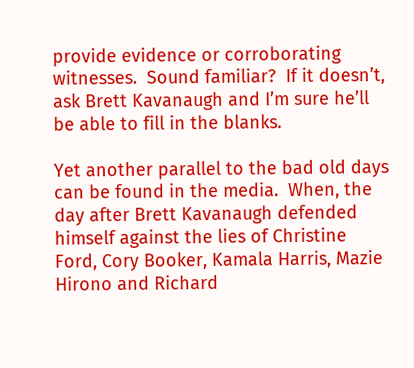provide evidence or corroborating witnesses.  Sound familiar?  If it doesn’t, ask Brett Kavanaugh and I’m sure he’ll be able to fill in the blanks.

Yet another parallel to the bad old days can be found in the media.  When, the day after Brett Kavanaugh defended himself against the lies of Christine Ford, Cory Booker, Kamala Harris, Mazie Hirono and Richard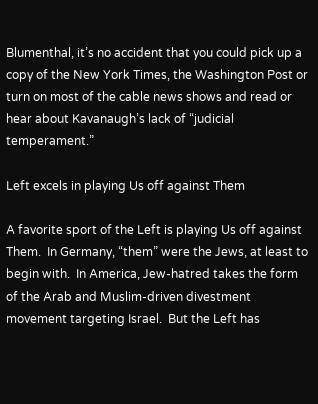Blumenthal, it’s no accident that you could pick up a copy of the New York Times, the Washington Post or turn on most of the cable news shows and read or hear about Kavanaugh’s lack of “judicial temperament.”

Left excels in playing Us off against Them

A favorite sport of the Left is playing Us off against Them.  In Germany, “them” were the Jews, at least to begin with.  In America, Jew-hatred takes the form of the Arab and Muslim-driven divestment movement targeting Israel.  But the Left has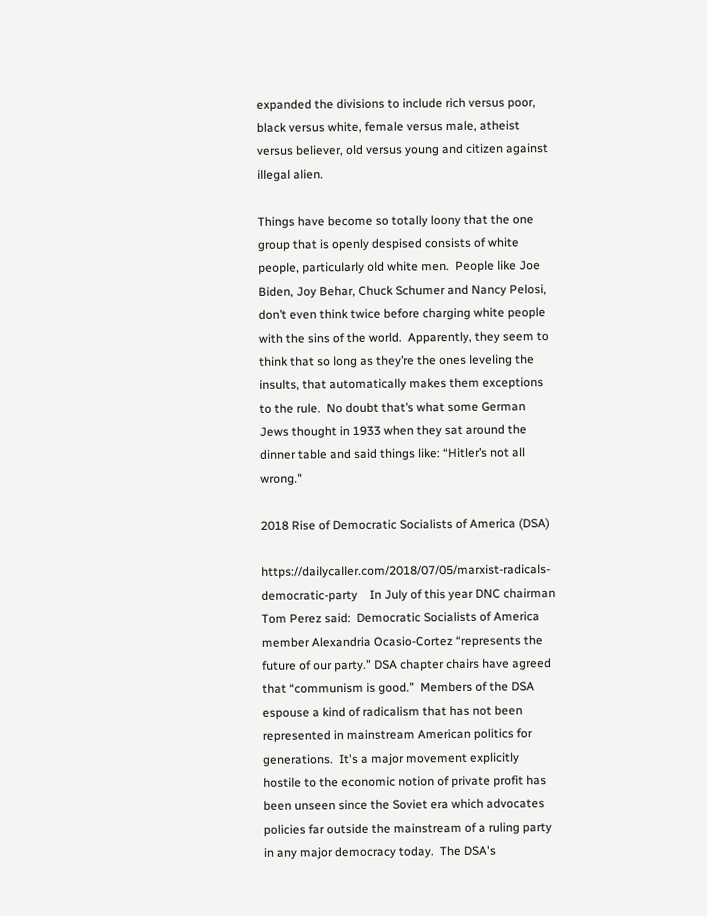expanded the divisions to include rich versus poor, black versus white, female versus male, atheist versus believer, old versus young and citizen against illegal alien.

Things have become so totally loony that the one group that is openly despised consists of white people, particularly old white men.  People like Joe Biden, Joy Behar, Chuck Schumer and Nancy Pelosi, don’t even think twice before charging white people with the sins of the world.  Apparently, they seem to think that so long as they’re the ones leveling the insults, that automatically makes them exceptions to the rule.  No doubt that’s what some German Jews thought in 1933 when they sat around the dinner table and said things like: “Hitler’s not all wrong."

2018 Rise of Democratic Socialists of America (DSA)

https://dailycaller.com/2018/07/05/marxist-radicals-democratic-party    In July of this year DNC chairman Tom Perez said:  Democratic Socialists of America member Alexandria Ocasio-Cortez “represents the future of our party.” DSA chapter chairs have agreed that “communism is good.”  Members of the DSA espouse a kind of radicalism that has not been represented in mainstream American politics for generations.  It's a major movement explicitly hostile to the economic notion of private profit has been unseen since the Soviet era which advocates policies far outside the mainstream of a ruling party in any major democracy today.  The DSA's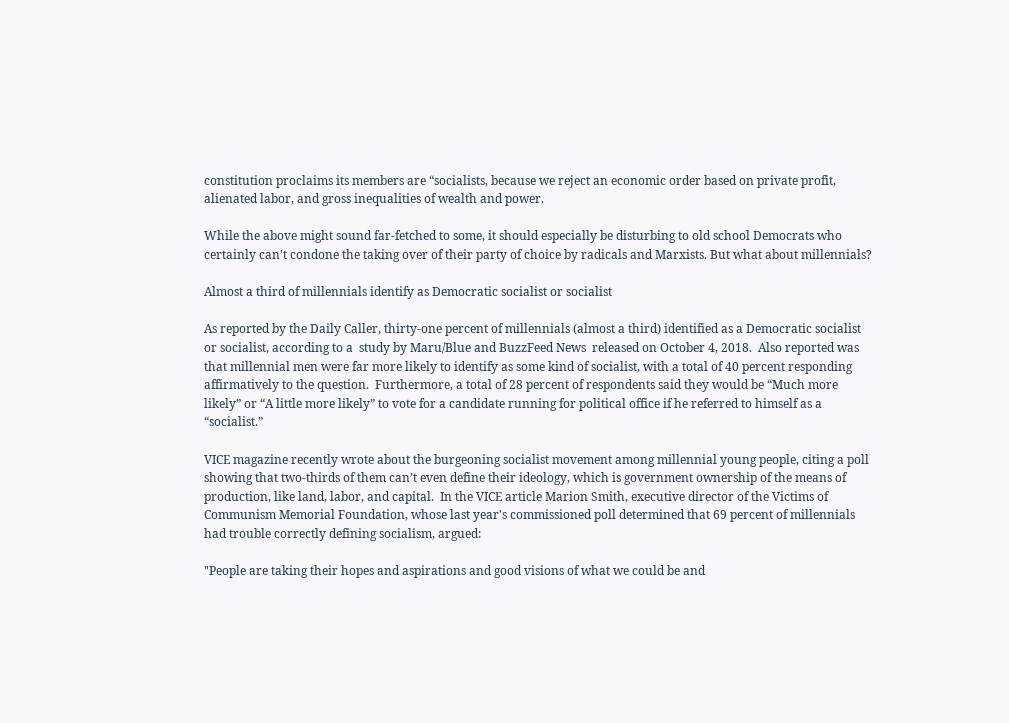constitution proclaims its members are “socialists, because we reject an economic order based on private profit, alienated labor, and gross inequalities of wealth and power.

While the above might sound far-fetched to some, it should especially be disturbing to old school Democrats who certainly can't condone the taking over of their party of choice by radicals and Marxists. But what about millennials?

Almost a third of millennials identify as Democratic socialist or socialist

As reported by the Daily Caller, thirty-one percent of millennials (almost a third) identified as a Democratic socialist or socialist, according to a  study by Maru/Blue and BuzzFeed News  released on October 4, 2018.  Also reported was that millennial men were far more likely to identify as some kind of socialist, with a total of 40 percent responding affirmatively to the question.  Furthermore, a total of 28 percent of respondents said they would be “Much more likely” or “A little more likely” to vote for a candidate running for political office if he referred to himself as a “socialist.”

VICE magazine recently wrote about the burgeoning socialist movement among millennial young people, citing a poll showing that two-thirds of them can’t even define their ideology, which is government ownership of the means of production, like land, labor, and capital.  In the VICE article Marion Smith, executive director of the Victims of Communism Memorial Foundation, whose last year's commissioned poll determined that 69 percent of millennials had trouble correctly defining socialism, argued:

"People are taking their hopes and aspirations and good visions of what we could be and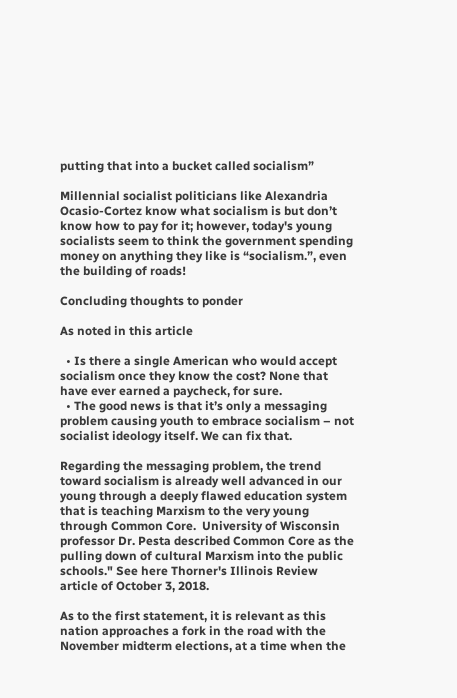putting that into a bucket called socialism”

Millennial socialist politicians like Alexandria Ocasio-Cortez know what socialism is but don’t know how to pay for it; however, today's young socialists seem to think the government spending money on anything they like is “socialism.”, even the building of roads!

Concluding thoughts to ponder

As noted in this article

  • Is there a single American who would accept socialism once they know the cost? None that have ever earned a paycheck, for sure.
  • The good news is that it’s only a messaging problem causing youth to embrace socialism – not socialist ideology itself. We can fix that.

Regarding the messaging problem, the trend toward socialism is already well advanced in our young through a deeply flawed education system that is teaching Marxism to the very young through Common Core.  University of Wisconsin professor Dr. Pesta described Common Core as the pulling down of cultural Marxism into the public schools." See here Thorner's Illinois Review article of October 3, 2018.

As to the first statement, it is relevant as this nation approaches a fork in the road with the November midterm elections, at a time when the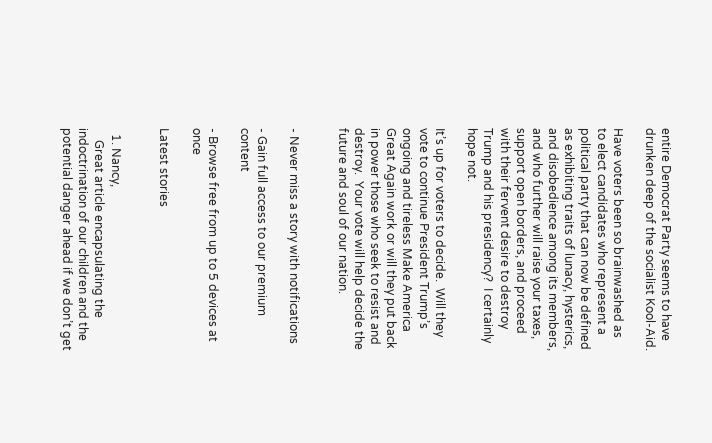entire Democrat Party seems to have drunken deep of the socialist Kool-Aid.

Have voters been so brainwashed as to elect candidates who represent a political party that can now be defined as exhibiting traits of lunacy, hysterics, and disobedience among its members, and who further will raise your taxes, support open borders, and proceed with their fervent desire to destroy Trump and his presidency?  I certainly hope not.

It’s up for voters to decide.  Will they vote to continue President Trump’s ongoing and tireless Make America Great Again work or will they put back in power those who seek to resist and destroy.  Your vote will help decide the future and soul of our nation.


- Never miss a story with notifications

- Gain full access to our premium content

- Browse free from up to 5 devices at once

Latest stories


  1. Nancy,
    Great article encapsulating the indoctrination of our children and the potential danger ahead if we don’t get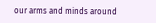our arms and minds around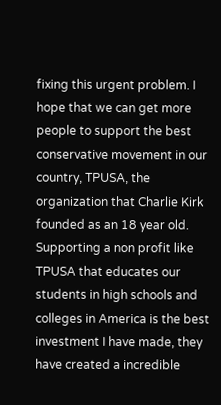fixing this urgent problem. I hope that we can get more people to support the best conservative movement in our country, TPUSA, the organization that Charlie Kirk founded as an 18 year old. Supporting a non profit like TPUSA that educates our students in high schools and colleges in America is the best investment I have made, they have created a incredible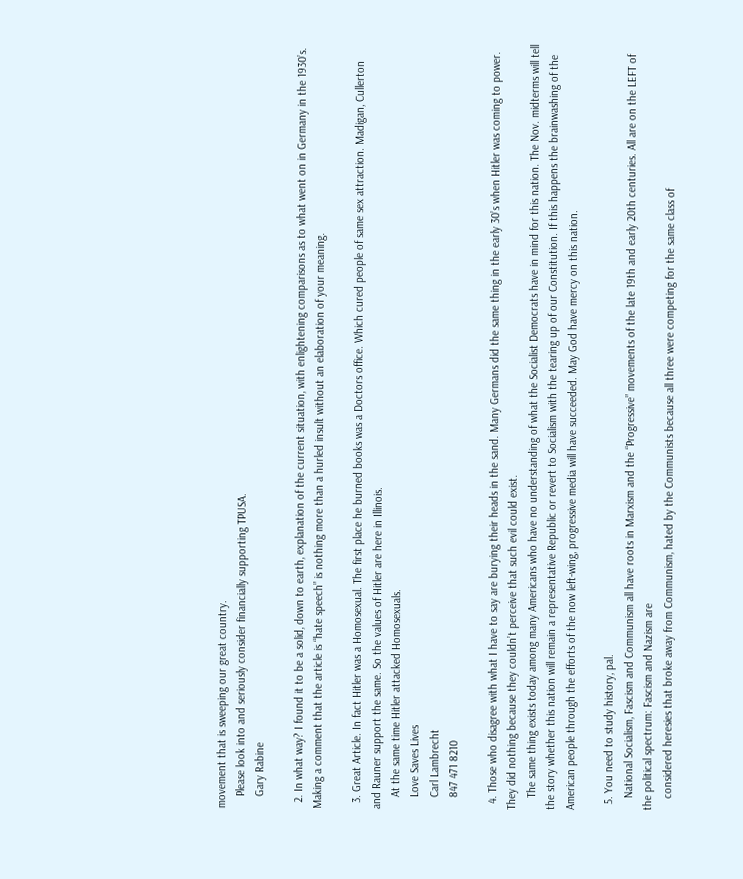movement that is sweeping our great country.
    Please look into and seriously consider financially supporting TPUSA.
    Gary Rabine

  2. In what way? I found it to be a solid, down to earth, explanation of the current situation, with enlightening comparisons as to what went on in Germany in the 1930’s. Making a comment that the article is “hate speech” is nothing more than a hurled insult without an elaboration of your meaning.

  3. Great Article. In fact Hitler was a Homosexual. The first place he burned books was a Doctors office. Which cured people of same sex attraction. Madigan, Cullerton and Rauner support the same. So the values of Hitler are here in Illinois.
    At the same time Hitler attacked Homosexuals.
    Love Saves Lives
    Carl Lambrecht
    847 471 8210

  4. Those who disagree with what I have to say are burying their heads in the sand. Many Germans did the same thing in the early 30’s when Hitler was coming to power. They did nothing because they couldn’t perceive that such evil could exist.
    The same thing exists today among many Americans who have no understanding of what the Socialist Democrats have in mind for this nation. The Nov. midterms will tell the story whether this nation will remain a representative Republic or revert to Socialism with the tearing up of our Constitution. If this happens the brainwashing of the American people through the efforts of the now left-wing, progressive media will have succeeded. May God have mercy on this nation.

  5. You need to study history, pal.
    National Socialism, Fascism and Communism all have roots in Marxism and the “Progressive” movements of the late 19th and early 20th centuries. All are on the LEFT of the political spectrum: Fascism and Nazism are
    considered heresies that broke away from Communism, hated by the Communists because all three were competing for the same class of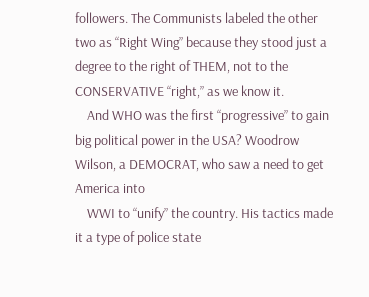followers. The Communists labeled the other two as “Right Wing” because they stood just a degree to the right of THEM, not to the CONSERVATIVE “right,” as we know it.
    And WHO was the first “progressive” to gain big political power in the USA? Woodrow Wilson, a DEMOCRAT, who saw a need to get America into
    WWI to “unify” the country. His tactics made it a type of police state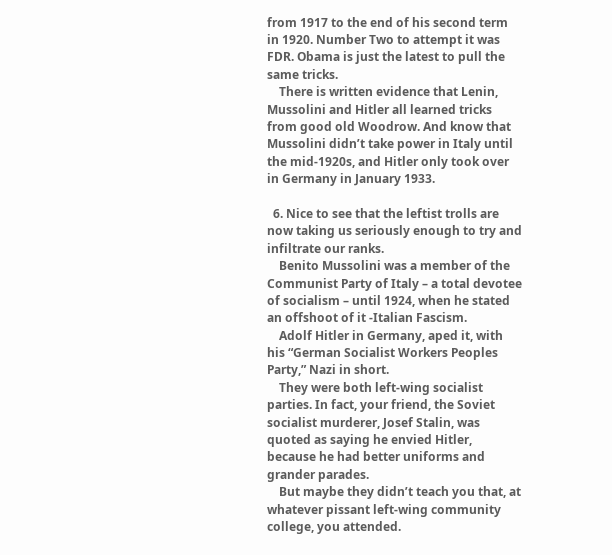from 1917 to the end of his second term in 1920. Number Two to attempt it was FDR. Obama is just the latest to pull the same tricks.
    There is written evidence that Lenin, Mussolini and Hitler all learned tricks from good old Woodrow. And know that Mussolini didn’t take power in Italy until the mid-1920s, and Hitler only took over in Germany in January 1933.

  6. Nice to see that the leftist trolls are now taking us seriously enough to try and infiltrate our ranks.
    Benito Mussolini was a member of the Communist Party of Italy – a total devotee of socialism – until 1924, when he stated an offshoot of it -Italian Fascism.
    Adolf Hitler in Germany, aped it, with his “German Socialist Workers Peoples Party,” Nazi in short.
    They were both left-wing socialist parties. In fact, your friend, the Soviet socialist murderer, Josef Stalin, was quoted as saying he envied Hitler, because he had better uniforms and grander parades.
    But maybe they didn’t teach you that, at whatever pissant left-wing community college, you attended.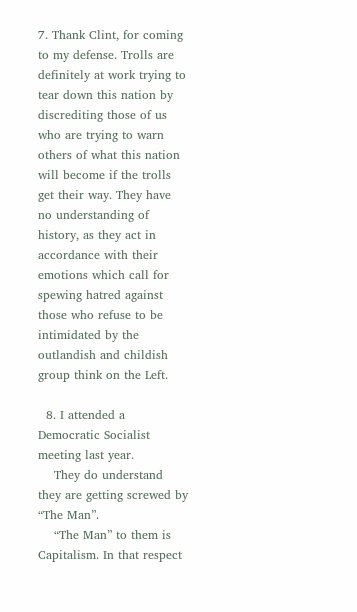7. Thank Clint, for coming to my defense. Trolls are definitely at work trying to tear down this nation by discrediting those of us who are trying to warn others of what this nation will become if the trolls get their way. They have no understanding of history, as they act in accordance with their emotions which call for spewing hatred against those who refuse to be intimidated by the outlandish and childish group think on the Left.

  8. I attended a Democratic Socialist meeting last year.
    They do understand they are getting screwed by “The Man”.
    “The Man” to them is Capitalism. In that respect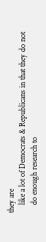they are
    like a lot of Democrats & Republicans in that they do not
    do enough research to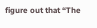figure out that “The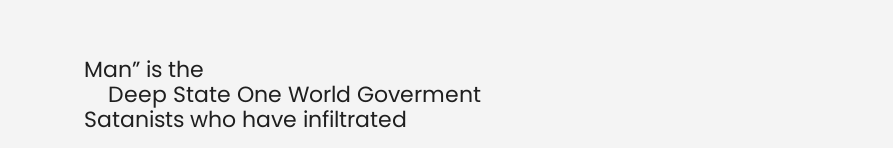Man” is the
    Deep State One World Goverment Satanists who have infiltrated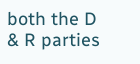both the D & R parties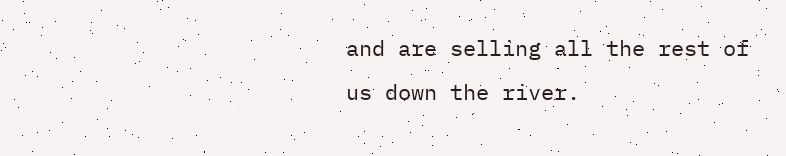and are selling all the rest of us down the river.